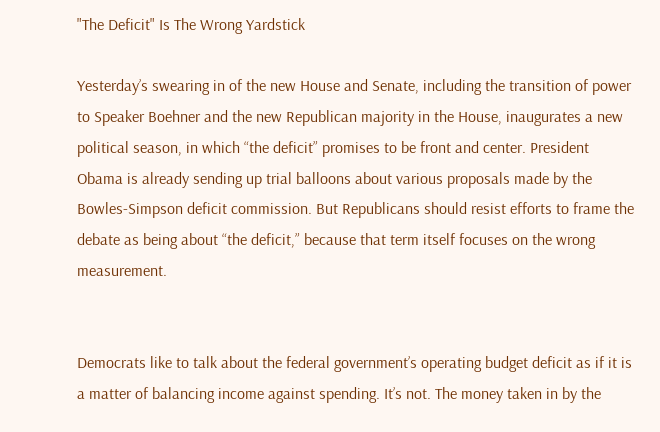"The Deficit" Is The Wrong Yardstick

Yesterday’s swearing in of the new House and Senate, including the transition of power to Speaker Boehner and the new Republican majority in the House, inaugurates a new political season, in which “the deficit” promises to be front and center. President Obama is already sending up trial balloons about various proposals made by the Bowles-Simpson deficit commission. But Republicans should resist efforts to frame the debate as being about “the deficit,” because that term itself focuses on the wrong measurement.


Democrats like to talk about the federal government’s operating budget deficit as if it is a matter of balancing income against spending. It’s not. The money taken in by the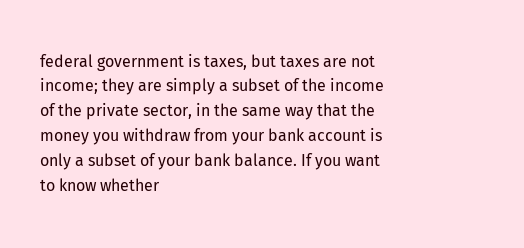federal government is taxes, but taxes are not income; they are simply a subset of the income of the private sector, in the same way that the money you withdraw from your bank account is only a subset of your bank balance. If you want to know whether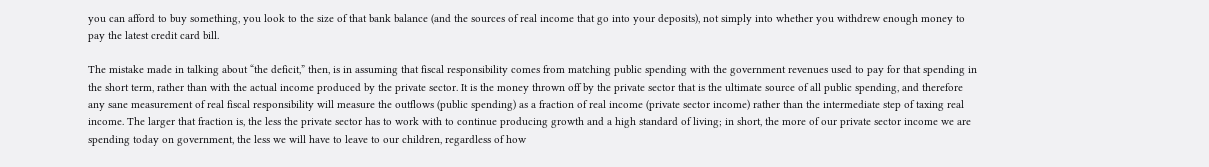you can afford to buy something, you look to the size of that bank balance (and the sources of real income that go into your deposits), not simply into whether you withdrew enough money to pay the latest credit card bill.

The mistake made in talking about “the deficit,” then, is in assuming that fiscal responsibility comes from matching public spending with the government revenues used to pay for that spending in the short term, rather than with the actual income produced by the private sector. It is the money thrown off by the private sector that is the ultimate source of all public spending, and therefore any sane measurement of real fiscal responsibility will measure the outflows (public spending) as a fraction of real income (private sector income) rather than the intermediate step of taxing real income. The larger that fraction is, the less the private sector has to work with to continue producing growth and a high standard of living; in short, the more of our private sector income we are spending today on government, the less we will have to leave to our children, regardless of how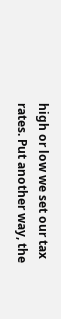high or low we set our tax rates. Put another way, the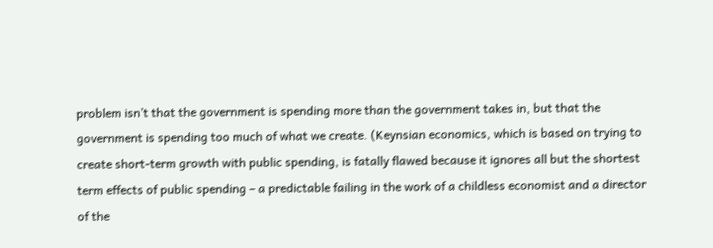problem isn’t that the government is spending more than the government takes in, but that the government is spending too much of what we create. (Keynsian economics, which is based on trying to create short-term growth with public spending, is fatally flawed because it ignores all but the shortest term effects of public spending – a predictable failing in the work of a childless economist and a director of the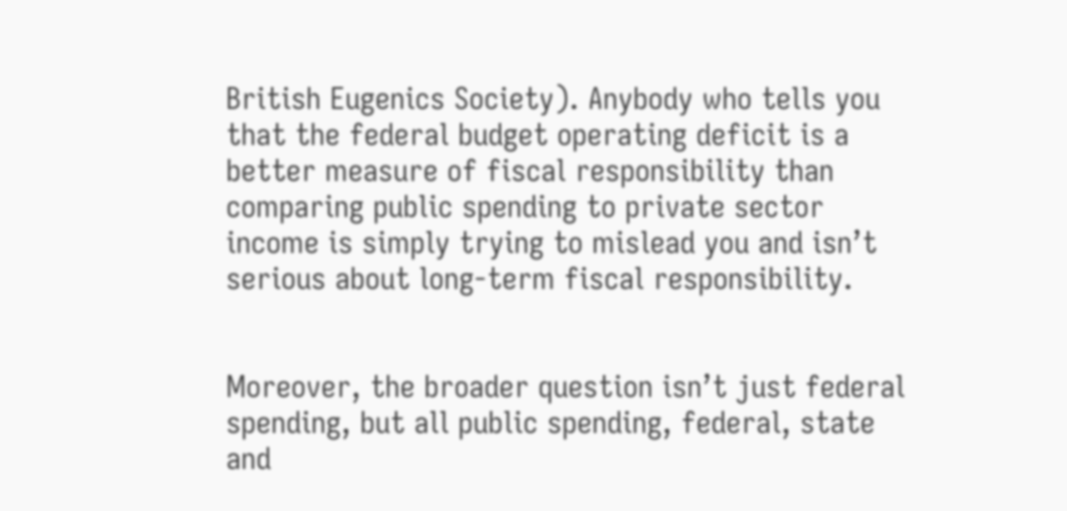British Eugenics Society). Anybody who tells you that the federal budget operating deficit is a better measure of fiscal responsibility than comparing public spending to private sector income is simply trying to mislead you and isn’t serious about long-term fiscal responsibility.


Moreover, the broader question isn’t just federal spending, but all public spending, federal, state and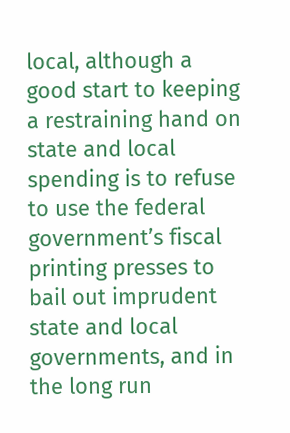local, although a good start to keeping a restraining hand on state and local spending is to refuse to use the federal government’s fiscal printing presses to bail out imprudent state and local governments, and in the long run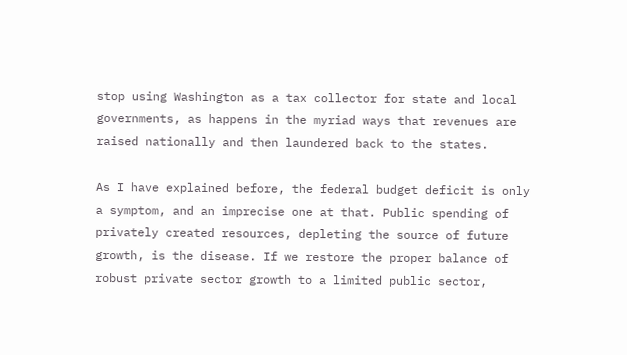stop using Washington as a tax collector for state and local governments, as happens in the myriad ways that revenues are raised nationally and then laundered back to the states.

As I have explained before, the federal budget deficit is only a symptom, and an imprecise one at that. Public spending of privately created resources, depleting the source of future growth, is the disease. If we restore the proper balance of robust private sector growth to a limited public sector,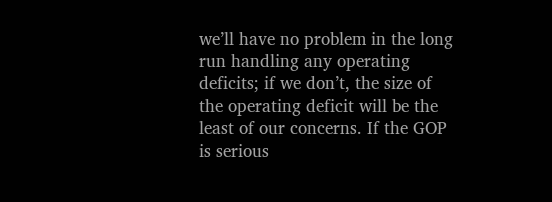we’ll have no problem in the long run handling any operating deficits; if we don’t, the size of the operating deficit will be the least of our concerns. If the GOP is serious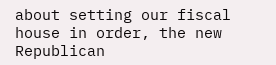about setting our fiscal house in order, the new Republican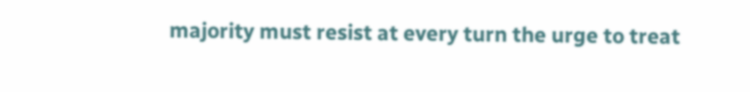majority must resist at every turn the urge to treat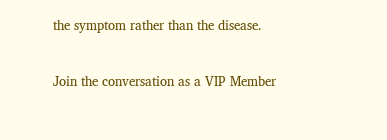the symptom rather than the disease.


Join the conversation as a VIP Member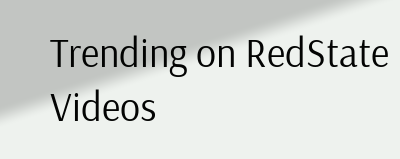Trending on RedState Videos